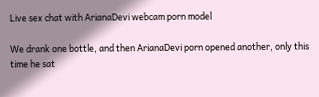Live sex chat with ArianaDevi webcam porn model

We drank one bottle, and then ArianaDevi porn opened another, only this time he sat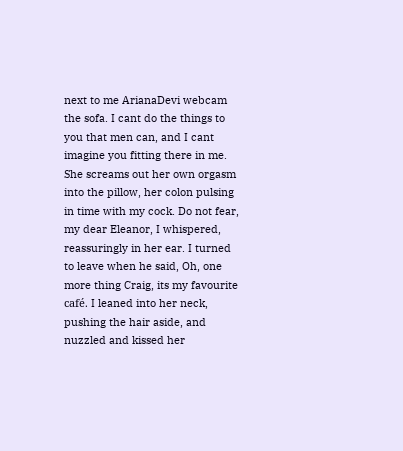next to me ArianaDevi webcam the sofa. I cant do the things to you that men can, and I cant imagine you fitting there in me. She screams out her own orgasm into the pillow, her colon pulsing in time with my cock. Do not fear, my dear Eleanor, I whispered, reassuringly in her ear. I turned to leave when he said, Oh, one more thing Craig, its my favourite café. I leaned into her neck, pushing the hair aside, and nuzzled and kissed her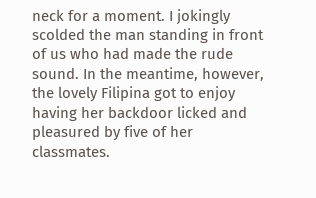neck for a moment. I jokingly scolded the man standing in front of us who had made the rude sound. In the meantime, however, the lovely Filipina got to enjoy having her backdoor licked and pleasured by five of her classmates.